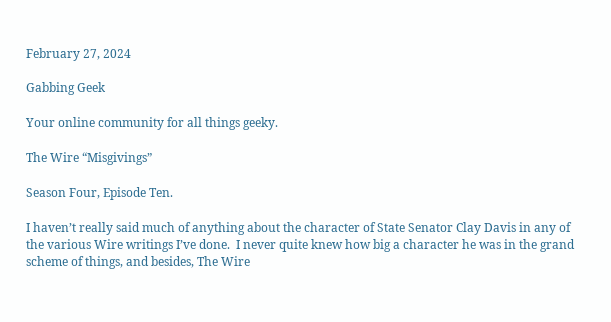February 27, 2024

Gabbing Geek

Your online community for all things geeky.

The Wire “Misgivings”

Season Four, Episode Ten.

I haven’t really said much of anything about the character of State Senator Clay Davis in any of the various Wire writings I’ve done.  I never quite knew how big a character he was in the grand scheme of things, and besides, The Wire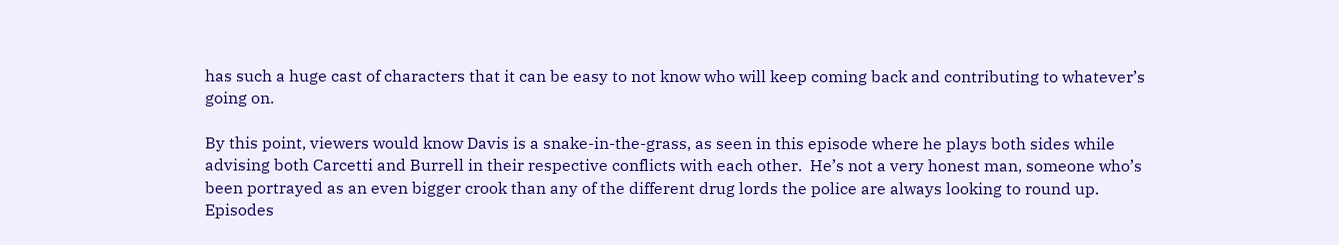has such a huge cast of characters that it can be easy to not know who will keep coming back and contributing to whatever’s going on.

By this point, viewers would know Davis is a snake-in-the-grass, as seen in this episode where he plays both sides while advising both Carcetti and Burrell in their respective conflicts with each other.  He’s not a very honest man, someone who’s been portrayed as an even bigger crook than any of the different drug lords the police are always looking to round up.  Episodes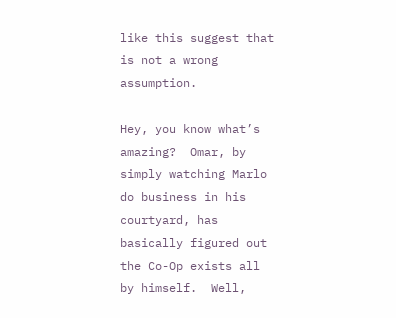like this suggest that is not a wrong assumption.

Hey, you know what’s amazing?  Omar, by simply watching Marlo do business in his courtyard, has basically figured out the Co-Op exists all by himself.  Well,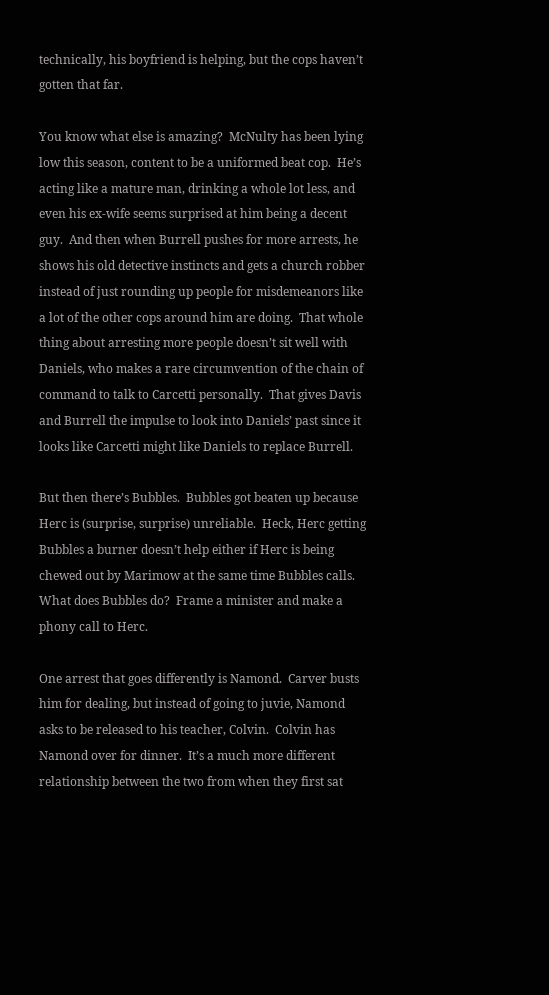technically, his boyfriend is helping, but the cops haven’t gotten that far.

You know what else is amazing?  McNulty has been lying low this season, content to be a uniformed beat cop.  He’s acting like a mature man, drinking a whole lot less, and even his ex-wife seems surprised at him being a decent guy.  And then when Burrell pushes for more arrests, he shows his old detective instincts and gets a church robber instead of just rounding up people for misdemeanors like a lot of the other cops around him are doing.  That whole thing about arresting more people doesn’t sit well with Daniels, who makes a rare circumvention of the chain of command to talk to Carcetti personally.  That gives Davis and Burrell the impulse to look into Daniels’ past since it looks like Carcetti might like Daniels to replace Burrell.

But then there’s Bubbles.  Bubbles got beaten up because Herc is (surprise, surprise) unreliable.  Heck, Herc getting Bubbles a burner doesn’t help either if Herc is being chewed out by Marimow at the same time Bubbles calls.  What does Bubbles do?  Frame a minister and make a phony call to Herc.

One arrest that goes differently is Namond.  Carver busts him for dealing, but instead of going to juvie, Namond asks to be released to his teacher, Colvin.  Colvin has Namond over for dinner.  It’s a much more different relationship between the two from when they first sat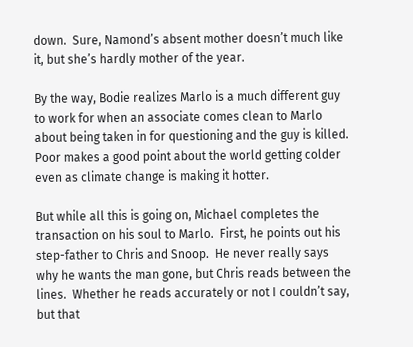down.  Sure, Namond’s absent mother doesn’t much like it, but she’s hardly mother of the year.

By the way, Bodie realizes Marlo is a much different guy to work for when an associate comes clean to Marlo about being taken in for questioning and the guy is killed.  Poor makes a good point about the world getting colder even as climate change is making it hotter.

But while all this is going on, Michael completes the transaction on his soul to Marlo.  First, he points out his step-father to Chris and Snoop.  He never really says why he wants the man gone, but Chris reads between the lines.  Whether he reads accurately or not I couldn’t say, but that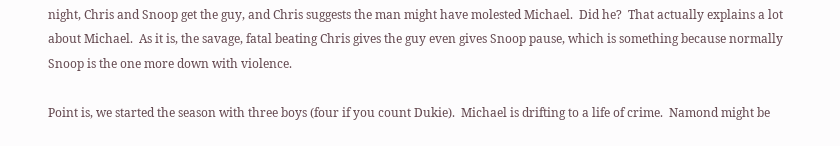night, Chris and Snoop get the guy, and Chris suggests the man might have molested Michael.  Did he?  That actually explains a lot about Michael.  As it is, the savage, fatal beating Chris gives the guy even gives Snoop pause, which is something because normally Snoop is the one more down with violence.

Point is, we started the season with three boys (four if you count Dukie).  Michael is drifting to a life of crime.  Namond might be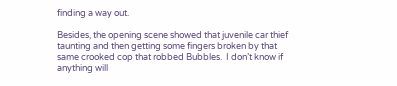finding a way out.

Besides, the opening scene showed that juvenile car thief taunting and then getting some fingers broken by that same crooked cop that robbed Bubbles.  I don’t know if anything will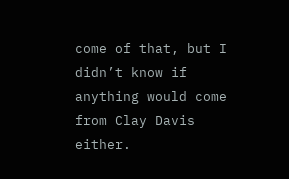come of that, but I didn’t know if anything would come from Clay Davis either.